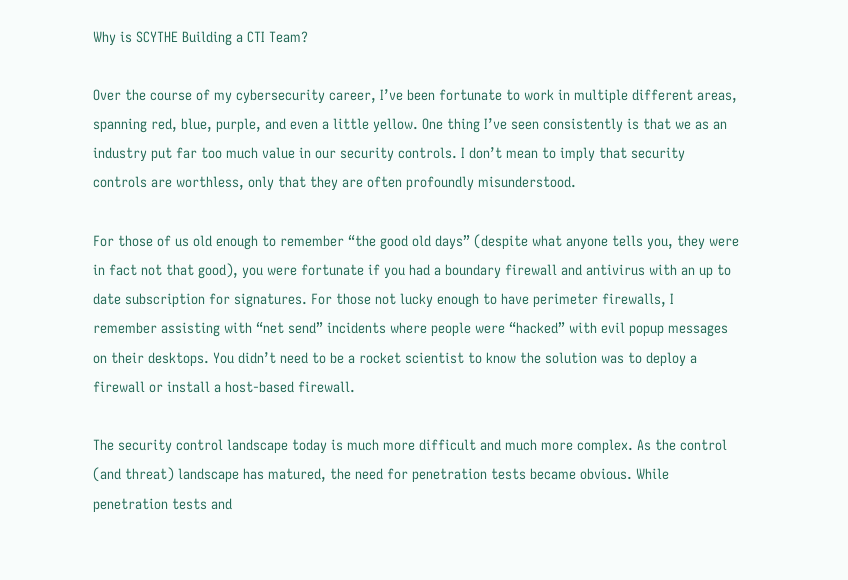Why is SCYTHE Building a CTI Team?

Over the course of my cybersecurity career, I’ve been fortunate to work in multiple different areas, spanning red, blue, purple, and even a little yellow. One thing I’ve seen consistently is that we as an industry put far too much value in our security controls. I don’t mean to imply that security controls are worthless, only that they are often profoundly misunderstood.

For those of us old enough to remember “the good old days” (despite what anyone tells you, they were in fact not that good), you were fortunate if you had a boundary firewall and antivirus with an up to date subscription for signatures. For those not lucky enough to have perimeter firewalls, I remember assisting with “net send” incidents where people were “hacked” with evil popup messages on their desktops. You didn’t need to be a rocket scientist to know the solution was to deploy a firewall or install a host-based firewall.

The security control landscape today is much more difficult and much more complex. As the control (and threat) landscape has matured, the need for penetration tests became obvious. While penetration tests and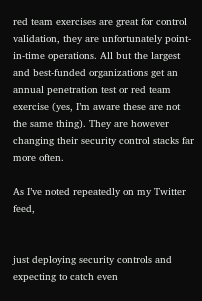red team exercises are great for control validation, they are unfortunately point-in-time operations. All but the largest and best-funded organizations get an annual penetration test or red team exercise (yes, I’m aware these are not the same thing). They are however changing their security control stacks far more often.

As I’ve noted repeatedly on my Twitter feed,


just deploying security controls and expecting to catch even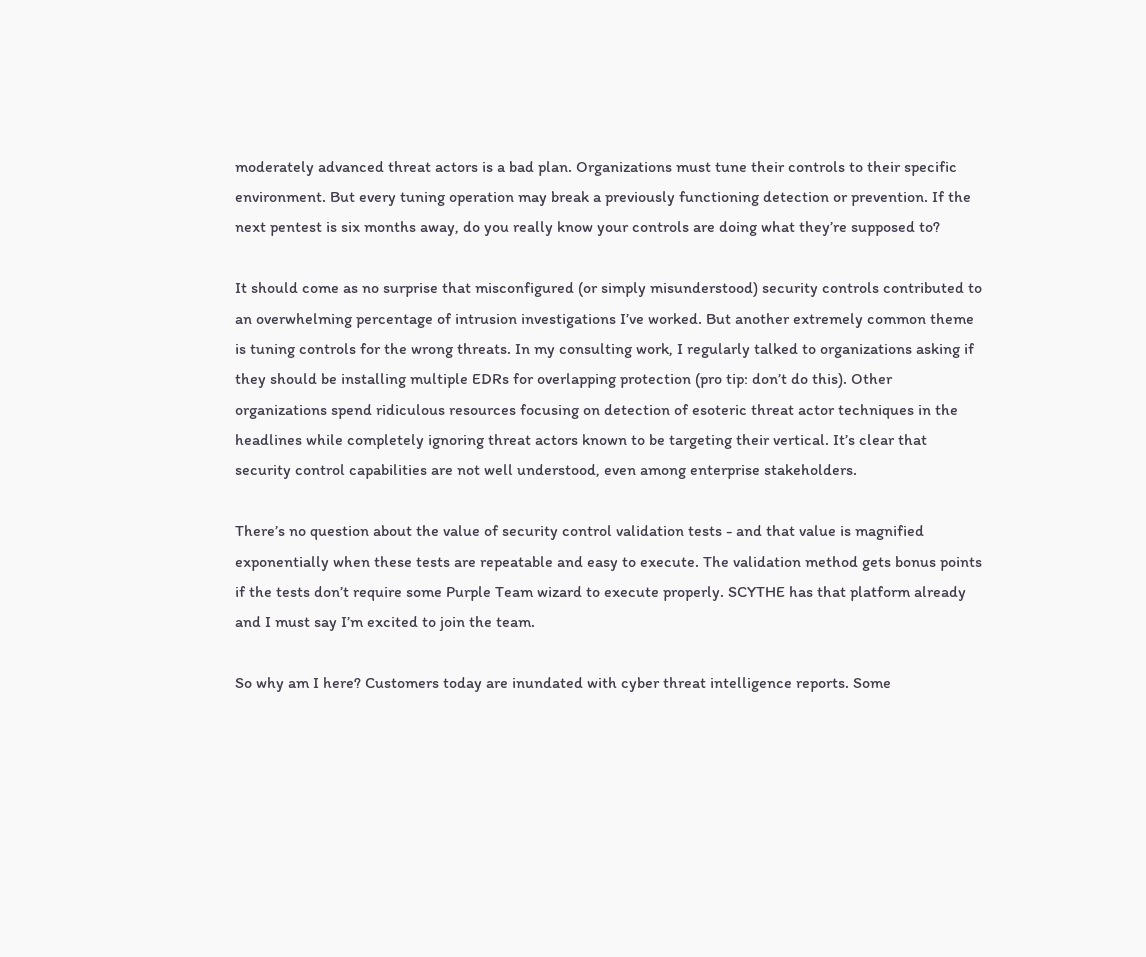moderately advanced threat actors is a bad plan. Organizations must tune their controls to their specific environment. But every tuning operation may break a previously functioning detection or prevention. If the next pentest is six months away, do you really know your controls are doing what they’re supposed to?

It should come as no surprise that misconfigured (or simply misunderstood) security controls contributed to an overwhelming percentage of intrusion investigations I’ve worked. But another extremely common theme is tuning controls for the wrong threats. In my consulting work, I regularly talked to organizations asking if they should be installing multiple EDRs for overlapping protection (pro tip: don’t do this). Other organizations spend ridiculous resources focusing on detection of esoteric threat actor techniques in the headlines while completely ignoring threat actors known to be targeting their vertical. It’s clear that security control capabilities are not well understood, even among enterprise stakeholders.

There’s no question about the value of security control validation tests - and that value is magnified exponentially when these tests are repeatable and easy to execute. The validation method gets bonus points if the tests don’t require some Purple Team wizard to execute properly. SCYTHE has that platform already and I must say I’m excited to join the team.

So why am I here? Customers today are inundated with cyber threat intelligence reports. Some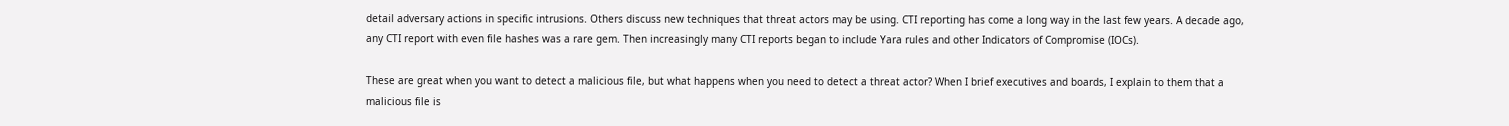detail adversary actions in specific intrusions. Others discuss new techniques that threat actors may be using. CTI reporting has come a long way in the last few years. A decade ago, any CTI report with even file hashes was a rare gem. Then increasingly many CTI reports began to include Yara rules and other Indicators of Compromise (IOCs).

These are great when you want to detect a malicious file, but what happens when you need to detect a threat actor? When I brief executives and boards, I explain to them that a malicious file is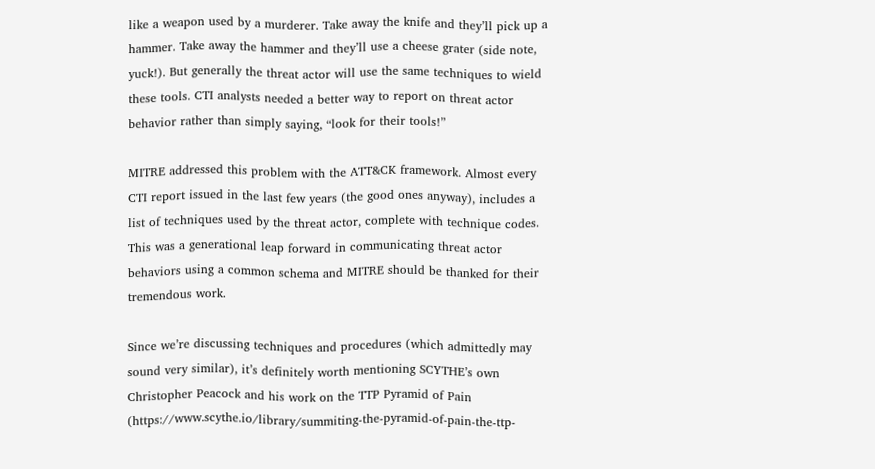like a weapon used by a murderer. Take away the knife and they’ll pick up a hammer. Take away the hammer and they’ll use a cheese grater (side note, yuck!). But generally the threat actor will use the same techniques to wield these tools. CTI analysts needed a better way to report on threat actor behavior rather than simply saying, “look for their tools!”

MITRE addressed this problem with the ATT&CK framework. Almost every CTI report issued in the last few years (the good ones anyway), includes a list of techniques used by the threat actor, complete with technique codes. This was a generational leap forward in communicating threat actor behaviors using a common schema and MITRE should be thanked for their tremendous work.

Since we’re discussing techniques and procedures (which admittedly may sound very similar), it’s definitely worth mentioning SCYTHE’s own Christopher Peacock and his work on the TTP Pyramid of Pain (https://www.scythe.io/library/summiting-the-pyramid-of-pain-the-ttp-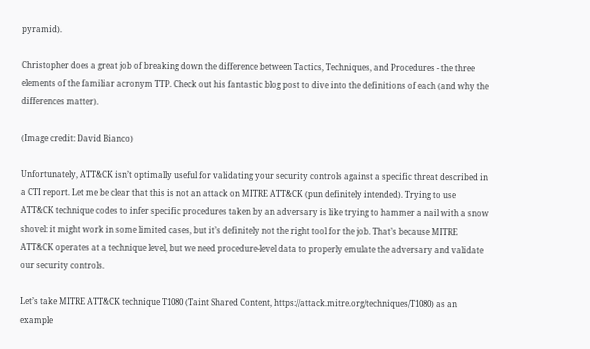pyramid).

Christopher does a great job of breaking down the difference between Tactics, Techniques, and Procedures - the three elements of the familiar acronym TTP. Check out his fantastic blog post to dive into the definitions of each (and why the differences matter).

(Image credit: David Bianco)

Unfortunately, ATT&CK isn’t optimally useful for validating your security controls against a specific threat described in a CTI report. Let me be clear that this is not an attack on MITRE ATT&CK (pun definitely intended). Trying to use ATT&CK technique codes to infer specific procedures taken by an adversary is like trying to hammer a nail with a snow shovel: it might work in some limited cases, but it’s definitely not the right tool for the job. That’s because MITRE ATT&CK operates at a technique level, but we need procedure-level data to properly emulate the adversary and validate our security controls.

Let’s take MITRE ATT&CK technique T1080 (Taint Shared Content, https://attack.mitre.org/techniques/T1080) as an example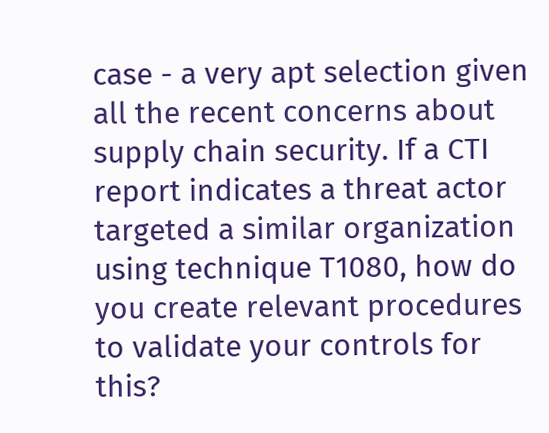case - a very apt selection given all the recent concerns about supply chain security. If a CTI report indicates a threat actor targeted a similar organization using technique T1080, how do you create relevant procedures to validate your controls for this?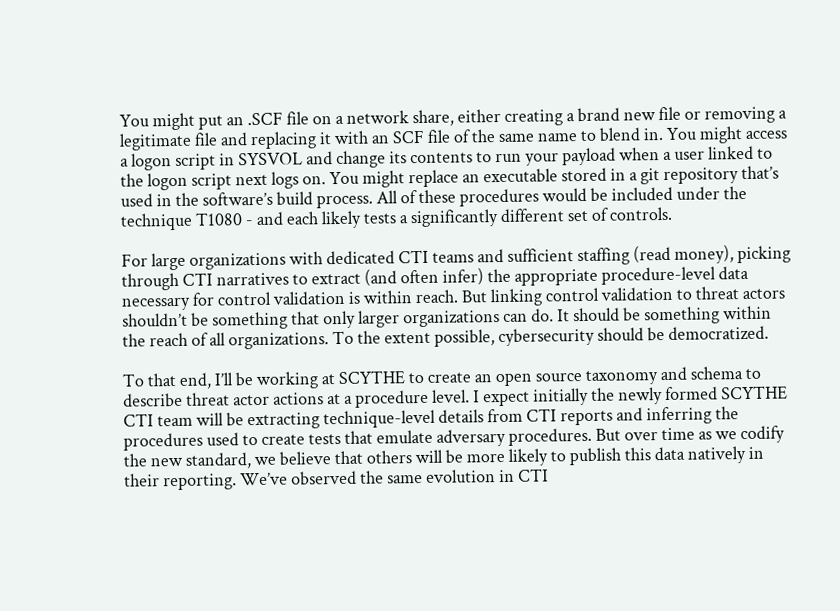You might put an .SCF file on a network share, either creating a brand new file or removing a legitimate file and replacing it with an SCF file of the same name to blend in. You might access a logon script in SYSVOL and change its contents to run your payload when a user linked to the logon script next logs on. You might replace an executable stored in a git repository that’s used in the software’s build process. All of these procedures would be included under the technique T1080 - and each likely tests a significantly different set of controls.

For large organizations with dedicated CTI teams and sufficient staffing (read money), picking through CTI narratives to extract (and often infer) the appropriate procedure-level data necessary for control validation is within reach. But linking control validation to threat actors shouldn’t be something that only larger organizations can do. It should be something within the reach of all organizations. To the extent possible, cybersecurity should be democratized.

To that end, I’ll be working at SCYTHE to create an open source taxonomy and schema to describe threat actor actions at a procedure level. I expect initially the newly formed SCYTHE CTI team will be extracting technique-level details from CTI reports and inferring the procedures used to create tests that emulate adversary procedures. But over time as we codify the new standard, we believe that others will be more likely to publish this data natively in their reporting. We’ve observed the same evolution in CTI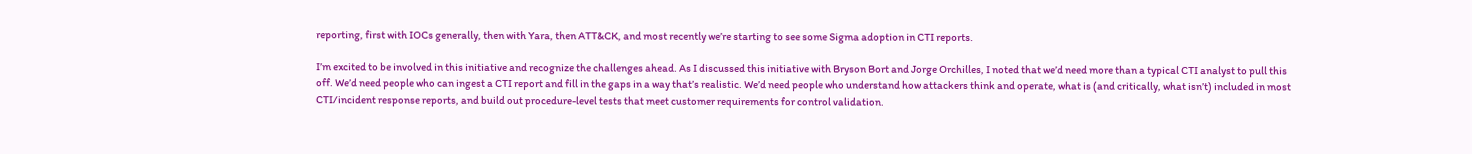reporting, first with IOCs generally, then with Yara, then ATT&CK, and most recently we’re starting to see some Sigma adoption in CTI reports.

I’m excited to be involved in this initiative and recognize the challenges ahead. As I discussed this initiative with Bryson Bort and Jorge Orchilles, I noted that we’d need more than a typical CTI analyst to pull this off. We’d need people who can ingest a CTI report and fill in the gaps in a way that’s realistic. We’d need people who understand how attackers think and operate, what is (and critically, what isn’t) included in most CTI/incident response reports, and build out procedure-level tests that meet customer requirements for control validation.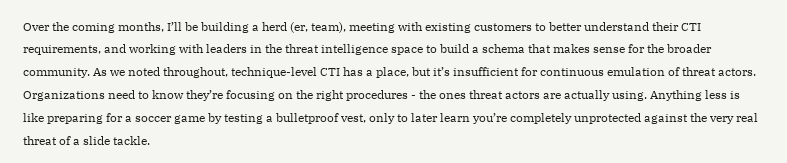Over the coming months, I’ll be building a herd (er, team), meeting with existing customers to better understand their CTI requirements, and working with leaders in the threat intelligence space to build a schema that makes sense for the broader community. As we noted throughout, technique-level CTI has a place, but it’s insufficient for continuous emulation of threat actors. Organizations need to know they’re focusing on the right procedures - the ones threat actors are actually using. Anything less is like preparing for a soccer game by testing a bulletproof vest, only to later learn you’re completely unprotected against the very real threat of a slide tackle.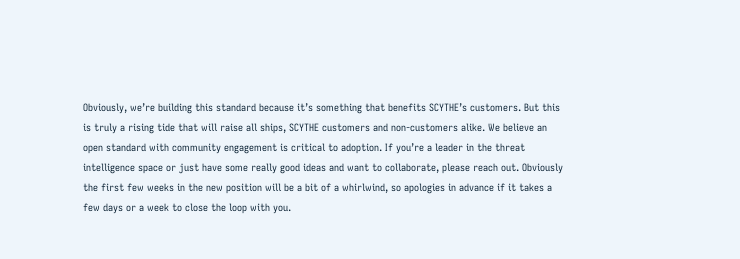Obviously, we’re building this standard because it’s something that benefits SCYTHE’s customers. But this is truly a rising tide that will raise all ships, SCYTHE customers and non-customers alike. We believe an open standard with community engagement is critical to adoption. If you’re a leader in the threat intelligence space or just have some really good ideas and want to collaborate, please reach out. Obviously the first few weeks in the new position will be a bit of a whirlwind, so apologies in advance if it takes a few days or a week to close the loop with you.